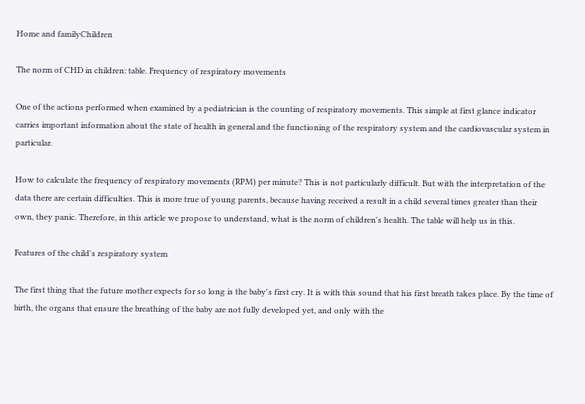Home and familyChildren

The norm of CHD in children: table. Frequency of respiratory movements

One of the actions performed when examined by a pediatrician is the counting of respiratory movements. This simple at first glance indicator carries important information about the state of health in general and the functioning of the respiratory system and the cardiovascular system in particular.

How to calculate the frequency of respiratory movements (RPM) per minute? This is not particularly difficult. But with the interpretation of the data there are certain difficulties. This is more true of young parents, because having received a result in a child several times greater than their own, they panic. Therefore, in this article we propose to understand, what is the norm of children's health. The table will help us in this.

Features of the child's respiratory system

The first thing that the future mother expects for so long is the baby's first cry. It is with this sound that his first breath takes place. By the time of birth, the organs that ensure the breathing of the baby are not fully developed yet, and only with the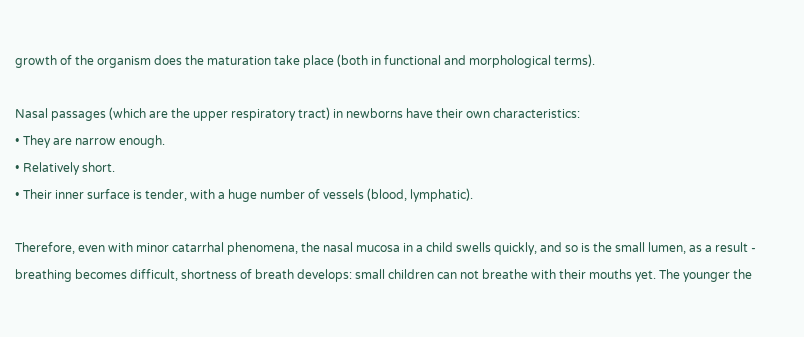growth of the organism does the maturation take place (both in functional and morphological terms).

Nasal passages (which are the upper respiratory tract) in newborns have their own characteristics:
• They are narrow enough.
• Relatively short.
• Their inner surface is tender, with a huge number of vessels (blood, lymphatic).

Therefore, even with minor catarrhal phenomena, the nasal mucosa in a child swells quickly, and so is the small lumen, as a result - breathing becomes difficult, shortness of breath develops: small children can not breathe with their mouths yet. The younger the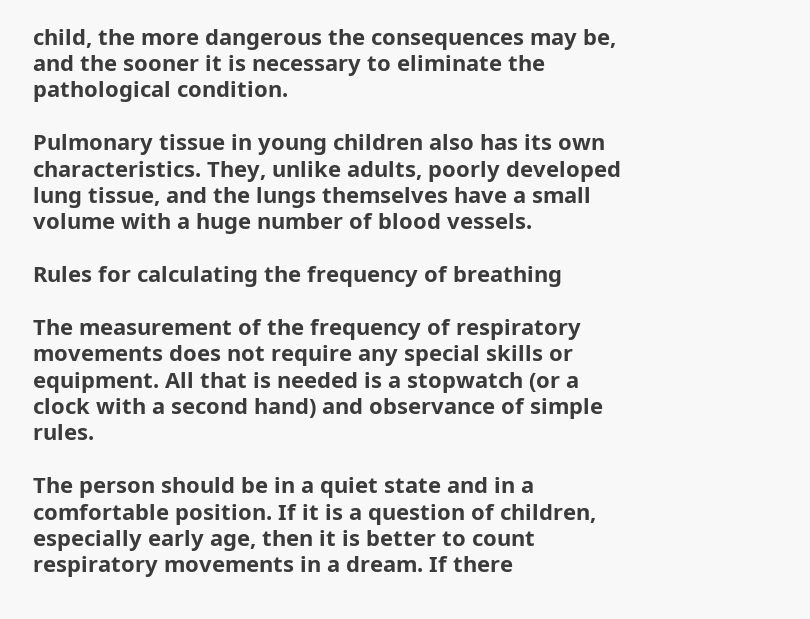child, the more dangerous the consequences may be, and the sooner it is necessary to eliminate the pathological condition.

Pulmonary tissue in young children also has its own characteristics. They, unlike adults, poorly developed lung tissue, and the lungs themselves have a small volume with a huge number of blood vessels.

Rules for calculating the frequency of breathing

The measurement of the frequency of respiratory movements does not require any special skills or equipment. All that is needed is a stopwatch (or a clock with a second hand) and observance of simple rules.

The person should be in a quiet state and in a comfortable position. If it is a question of children, especially early age, then it is better to count respiratory movements in a dream. If there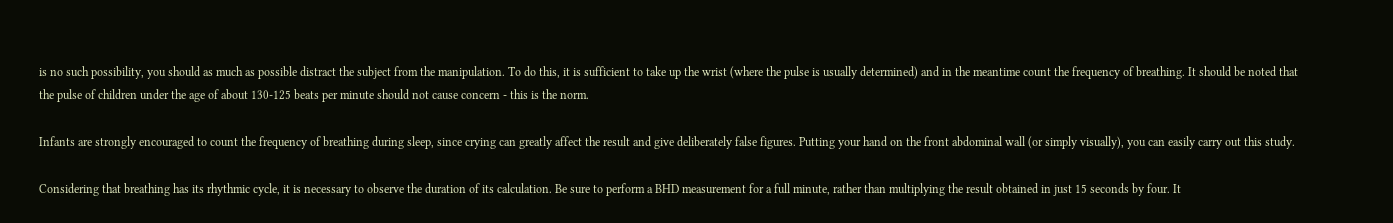is no such possibility, you should as much as possible distract the subject from the manipulation. To do this, it is sufficient to take up the wrist (where the pulse is usually determined) and in the meantime count the frequency of breathing. It should be noted that the pulse of children under the age of about 130-125 beats per minute should not cause concern - this is the norm.

Infants are strongly encouraged to count the frequency of breathing during sleep, since crying can greatly affect the result and give deliberately false figures. Putting your hand on the front abdominal wall (or simply visually), you can easily carry out this study.

Considering that breathing has its rhythmic cycle, it is necessary to observe the duration of its calculation. Be sure to perform a BHD measurement for a full minute, rather than multiplying the result obtained in just 15 seconds by four. It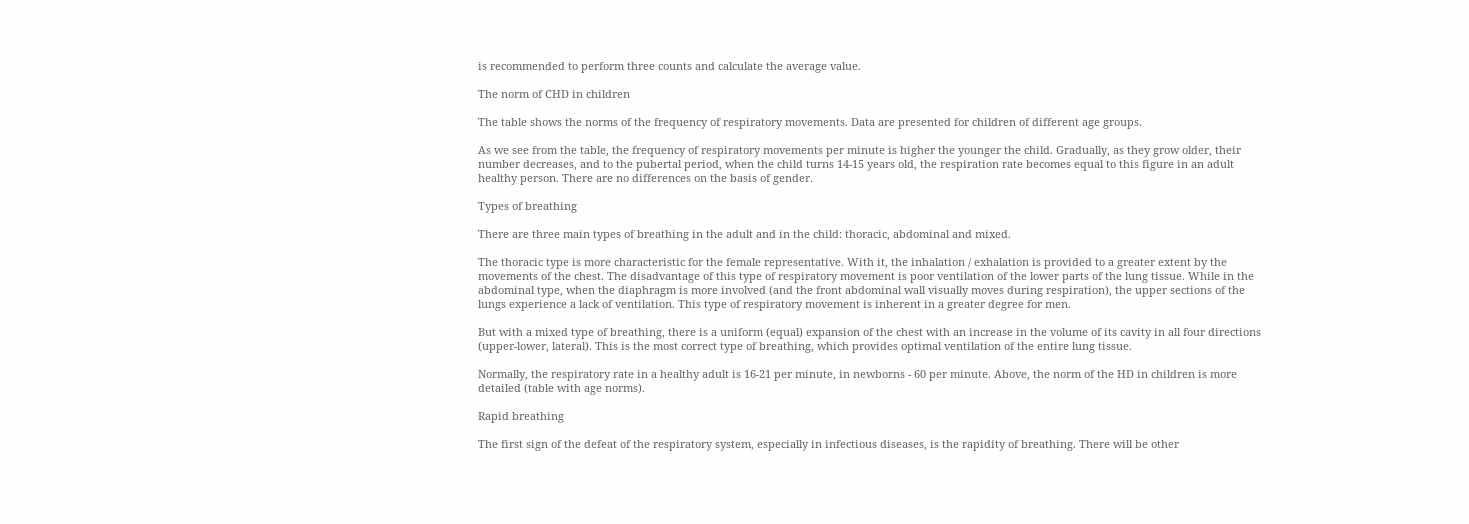is recommended to perform three counts and calculate the average value.

The norm of CHD in children

The table shows the norms of the frequency of respiratory movements. Data are presented for children of different age groups.

As we see from the table, the frequency of respiratory movements per minute is higher the younger the child. Gradually, as they grow older, their number decreases, and to the pubertal period, when the child turns 14-15 years old, the respiration rate becomes equal to this figure in an adult healthy person. There are no differences on the basis of gender.

Types of breathing

There are three main types of breathing in the adult and in the child: thoracic, abdominal and mixed.

The thoracic type is more characteristic for the female representative. With it, the inhalation / exhalation is provided to a greater extent by the movements of the chest. The disadvantage of this type of respiratory movement is poor ventilation of the lower parts of the lung tissue. While in the abdominal type, when the diaphragm is more involved (and the front abdominal wall visually moves during respiration), the upper sections of the lungs experience a lack of ventilation. This type of respiratory movement is inherent in a greater degree for men.

But with a mixed type of breathing, there is a uniform (equal) expansion of the chest with an increase in the volume of its cavity in all four directions (upper-lower, lateral). This is the most correct type of breathing, which provides optimal ventilation of the entire lung tissue.

Normally, the respiratory rate in a healthy adult is 16-21 per minute, in newborns - 60 per minute. Above, the norm of the HD in children is more detailed (table with age norms).

Rapid breathing

The first sign of the defeat of the respiratory system, especially in infectious diseases, is the rapidity of breathing. There will be other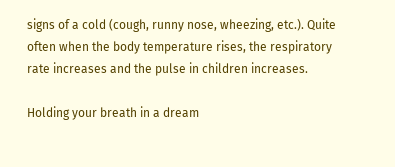signs of a cold (cough, runny nose, wheezing, etc.). Quite often when the body temperature rises, the respiratory rate increases and the pulse in children increases.

Holding your breath in a dream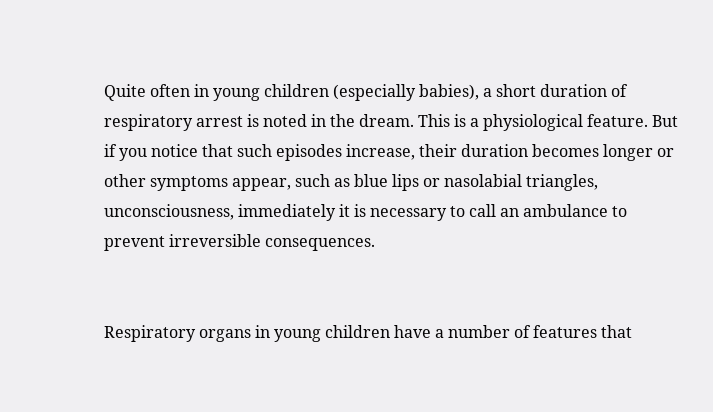Quite often in young children (especially babies), a short duration of respiratory arrest is noted in the dream. This is a physiological feature. But if you notice that such episodes increase, their duration becomes longer or other symptoms appear, such as blue lips or nasolabial triangles, unconsciousness, immediately it is necessary to call an ambulance to prevent irreversible consequences.


Respiratory organs in young children have a number of features that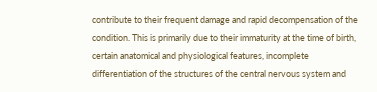contribute to their frequent damage and rapid decompensation of the condition. This is primarily due to their immaturity at the time of birth, certain anatomical and physiological features, incomplete differentiation of the structures of the central nervous system and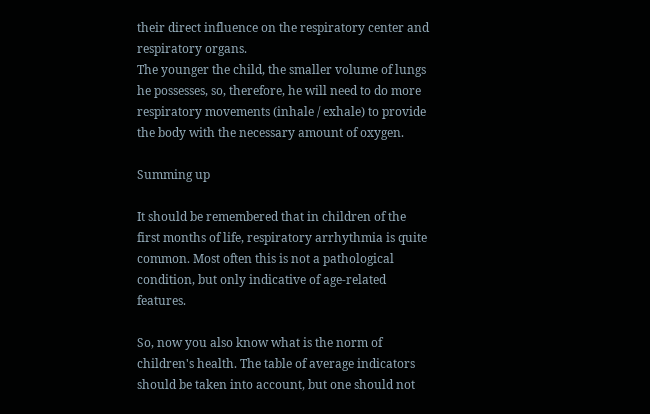their direct influence on the respiratory center and respiratory organs.
The younger the child, the smaller volume of lungs he possesses, so, therefore, he will need to do more respiratory movements (inhale / exhale) to provide the body with the necessary amount of oxygen.

Summing up

It should be remembered that in children of the first months of life, respiratory arrhythmia is quite common. Most often this is not a pathological condition, but only indicative of age-related features.

So, now you also know what is the norm of children's health. The table of average indicators should be taken into account, but one should not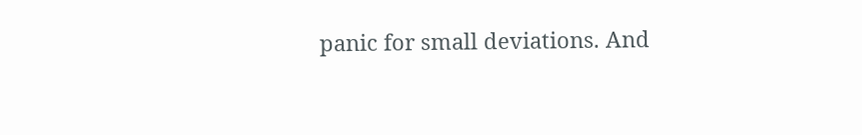panic for small deviations. And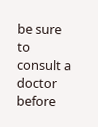be sure to consult a doctor before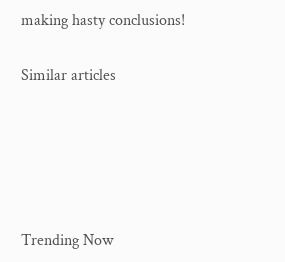making hasty conclusions!

Similar articles





Trending Now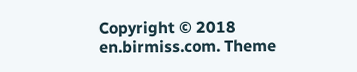Copyright © 2018 en.birmiss.com. Theme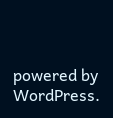powered by WordPress.